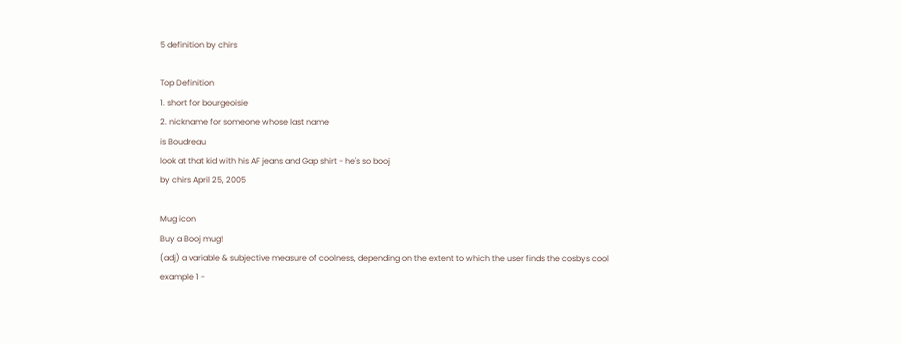5 definition by chirs

Top Definition
1. short for bourgeoisie
2. nickname for someone whose last name
is Boudreau
look at that kid with his AF jeans and Gap shirt - he's so booj
by chirs April 25, 2005

Mug icon
Buy a Booj mug!
(adj) a variable & subjective measure of coolness, depending on the extent to which the user finds the cosbys cool
example 1 -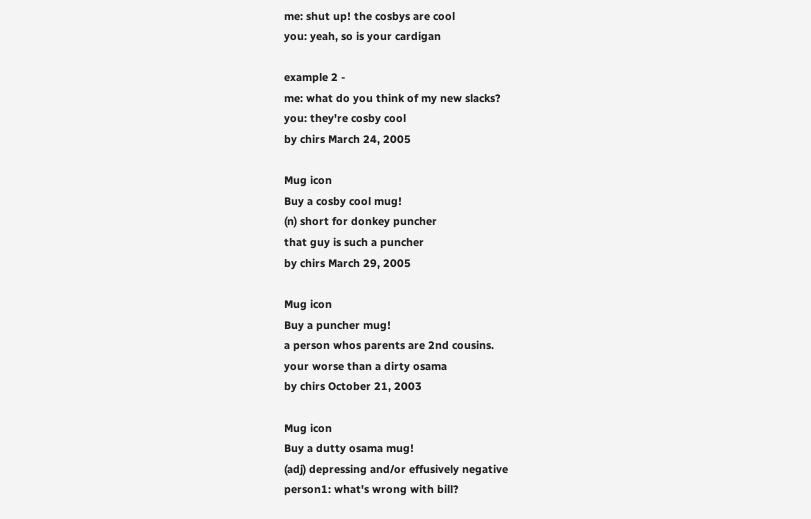me: shut up! the cosbys are cool
you: yeah, so is your cardigan

example 2 -
me: what do you think of my new slacks?
you: they're cosby cool
by chirs March 24, 2005

Mug icon
Buy a cosby cool mug!
(n) short for donkey puncher
that guy is such a puncher
by chirs March 29, 2005

Mug icon
Buy a puncher mug!
a person whos parents are 2nd cousins.
your worse than a dirty osama
by chirs October 21, 2003

Mug icon
Buy a dutty osama mug!
(adj) depressing and/or effusively negative
person1: what's wrong with bill?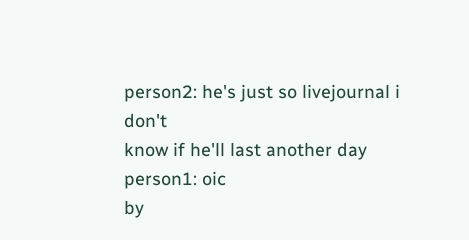person2: he's just so livejournal i don't
know if he'll last another day
person1: oic
by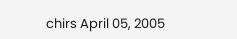chirs April 05, 2005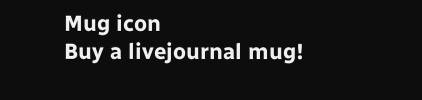Mug icon
Buy a livejournal mug!